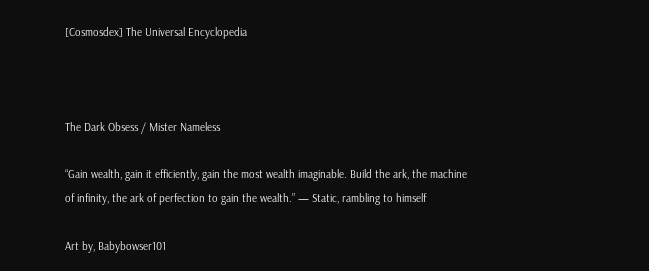[Cosmosdex] The Universal Encyclopedia



The Dark Obsess / Mister Nameless

“Gain wealth, gain it efficiently, gain the most wealth imaginable. Build the ark, the machine of infinity, the ark of perfection to gain the wealth.” — Static, rambling to himself

Art by, Babybowser101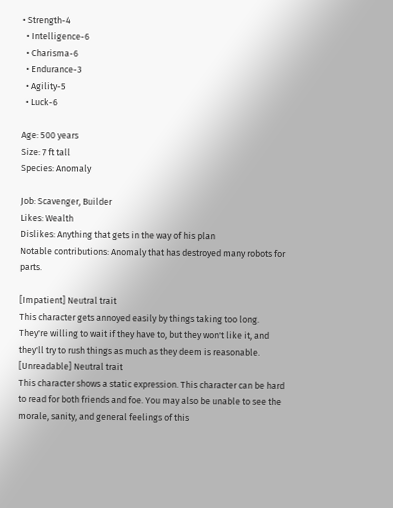• Strength-4
  • Intelligence-6
  • Charisma-6
  • Endurance-3
  • Agility-5
  • Luck-6

Age: 500 years
Size: 7 ft tall
Species: Anomaly

Job: Scavenger, Builder
Likes: Wealth
Dislikes: Anything that gets in the way of his plan
Notable contributions: Anomaly that has destroyed many robots for parts.

[Impatient] Neutral trait
This character gets annoyed easily by things taking too long. They're willing to wait if they have to, but they won't like it, and they'll try to rush things as much as they deem is reasonable.
[Unreadable] Neutral trait
This character shows a static expression. This character can be hard to read for both friends and foe. You may also be unable to see the morale, sanity, and general feelings of this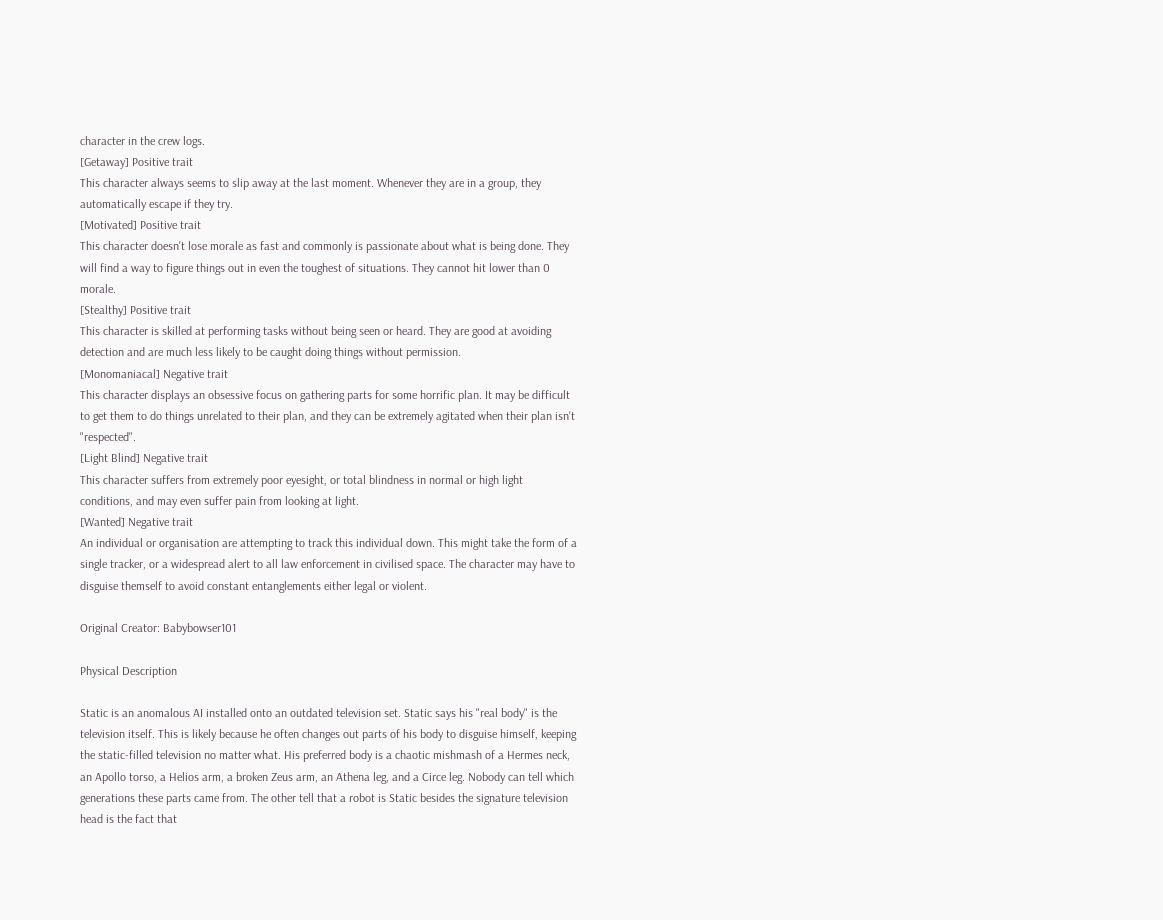character in the crew logs.
[Getaway] Positive trait
This character always seems to slip away at the last moment. Whenever they are in a group, they automatically escape if they try.
[Motivated] Positive trait
This character doesn't lose morale as fast and commonly is passionate about what is being done. They will find a way to figure things out in even the toughest of situations. They cannot hit lower than 0 morale.
[Stealthy] Positive trait
This character is skilled at performing tasks without being seen or heard. They are good at avoiding detection and are much less likely to be caught doing things without permission.
[Monomaniacal] Negative trait
This character displays an obsessive focus on gathering parts for some horrific plan. It may be difficult to get them to do things unrelated to their plan, and they can be extremely agitated when their plan isn't "respected".
[Light Blind] Negative trait
This character suffers from extremely poor eyesight, or total blindness in normal or high light conditions, and may even suffer pain from looking at light.
[Wanted] Negative trait
An individual or organisation are attempting to track this individual down. This might take the form of a single tracker, or a widespread alert to all law enforcement in civilised space. The character may have to disguise themself to avoid constant entanglements either legal or violent.

Original Creator: Babybowser101

Physical Description

Static is an anomalous AI installed onto an outdated television set. Static says his "real body" is the television itself. This is likely because he often changes out parts of his body to disguise himself, keeping the static-filled television no matter what. His preferred body is a chaotic mishmash of a Hermes neck, an Apollo torso, a Helios arm, a broken Zeus arm, an Athena leg, and a Circe leg. Nobody can tell which generations these parts came from. The other tell that a robot is Static besides the signature television head is the fact that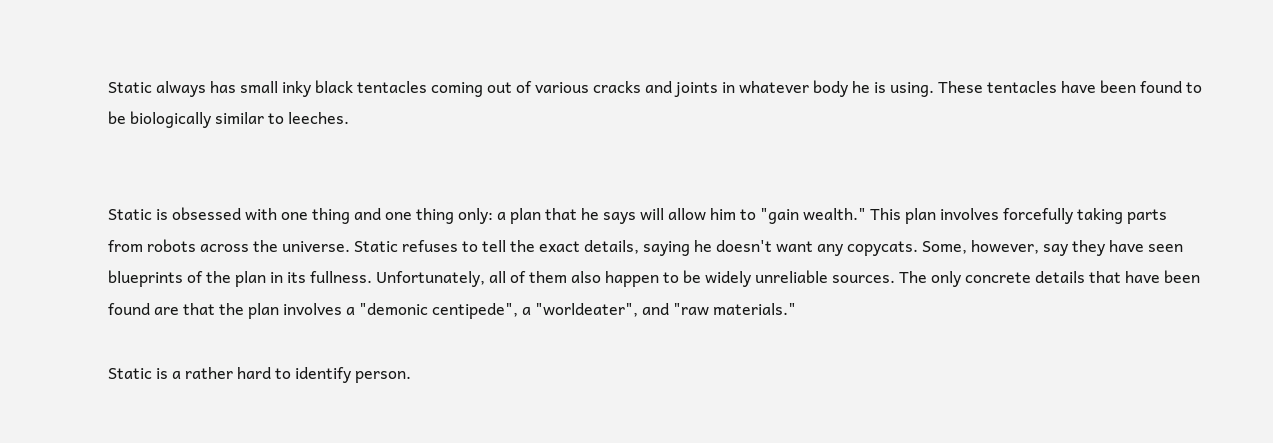Static always has small inky black tentacles coming out of various cracks and joints in whatever body he is using. These tentacles have been found to be biologically similar to leeches.


Static is obsessed with one thing and one thing only: a plan that he says will allow him to "gain wealth." This plan involves forcefully taking parts from robots across the universe. Static refuses to tell the exact details, saying he doesn't want any copycats. Some, however, say they have seen blueprints of the plan in its fullness. Unfortunately, all of them also happen to be widely unreliable sources. The only concrete details that have been found are that the plan involves a "demonic centipede", a "worldeater", and "raw materials."

Static is a rather hard to identify person.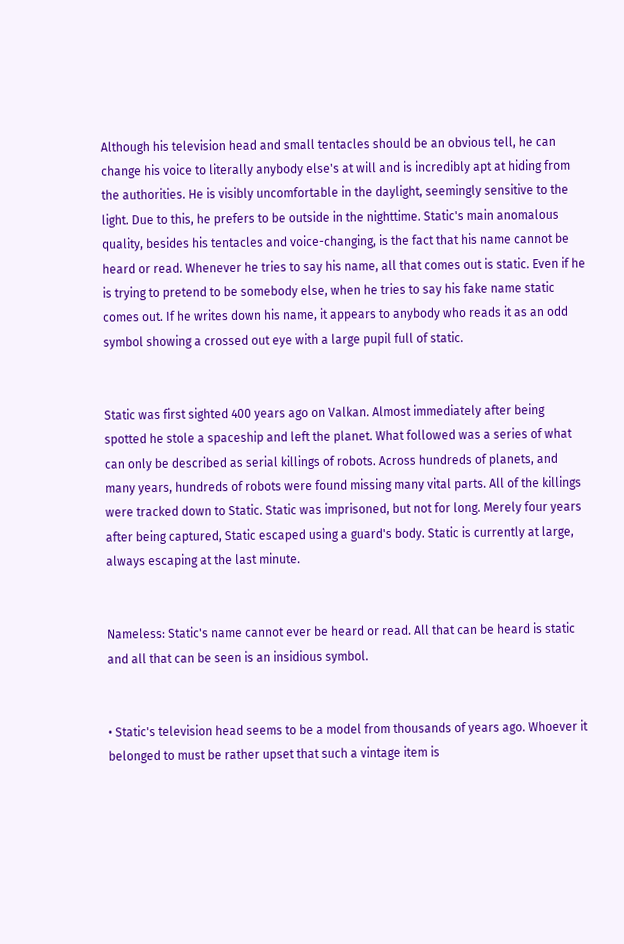Although his television head and small tentacles should be an obvious tell, he can change his voice to literally anybody else's at will and is incredibly apt at hiding from the authorities. He is visibly uncomfortable in the daylight, seemingly sensitive to the light. Due to this, he prefers to be outside in the nighttime. Static's main anomalous quality, besides his tentacles and voice-changing, is the fact that his name cannot be heard or read. Whenever he tries to say his name, all that comes out is static. Even if he is trying to pretend to be somebody else, when he tries to say his fake name static comes out. If he writes down his name, it appears to anybody who reads it as an odd symbol showing a crossed out eye with a large pupil full of static.


Static was first sighted 400 years ago on Valkan. Almost immediately after being spotted he stole a spaceship and left the planet. What followed was a series of what can only be described as serial killings of robots. Across hundreds of planets, and many years, hundreds of robots were found missing many vital parts. All of the killings were tracked down to Static. Static was imprisoned, but not for long. Merely four years after being captured, Static escaped using a guard's body. Static is currently at large, always escaping at the last minute.


Nameless: Static's name cannot ever be heard or read. All that can be heard is static and all that can be seen is an insidious symbol.


• Static's television head seems to be a model from thousands of years ago. Whoever it belonged to must be rather upset that such a vintage item is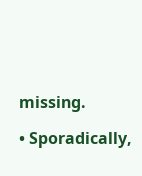missing.

• Sporadically,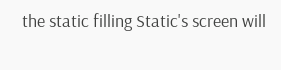the static filling Static's screen will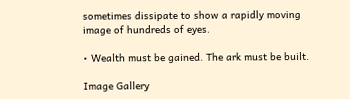sometimes dissipate to show a rapidly moving image of hundreds of eyes.

• Wealth must be gained. The ark must be built.

Image Gallery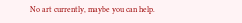No art currently, maybe you can help.